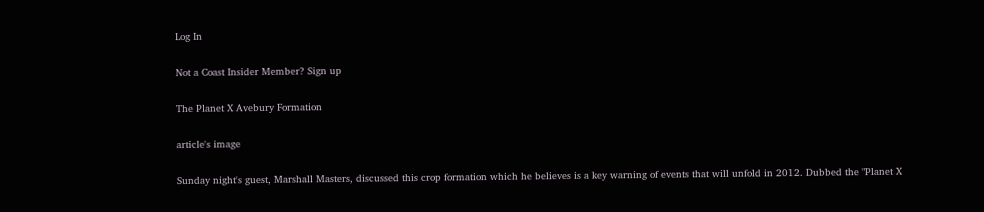Log In

Not a Coast Insider Member? Sign up

The Planet X Avebury Formation

article's image

Sunday night's guest, Marshall Masters, discussed this crop formation which he believes is a key warning of events that will unfold in 2012. Dubbed the "Planet X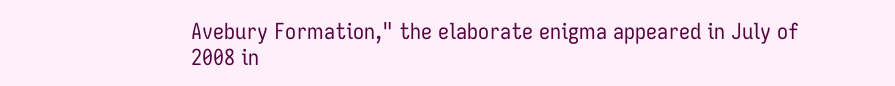Avebury Formation," the elaborate enigma appeared in July of 2008 in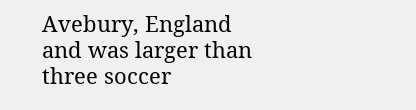Avebury, England and was larger than three soccer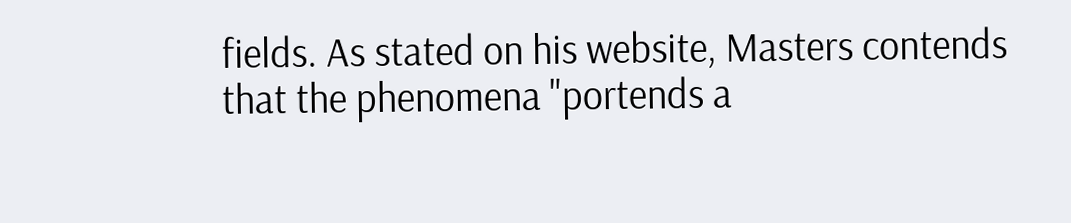fields. As stated on his website, Masters contends that the phenomena "portends a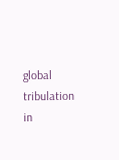global tribulation in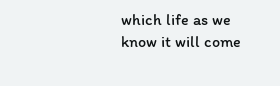which life as we know it will come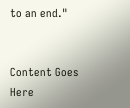to an end."


Content Goes Here